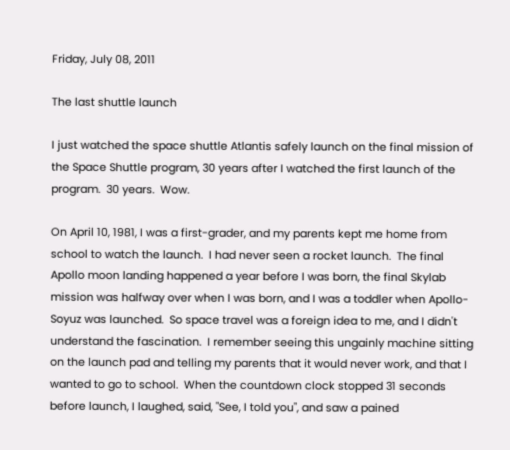Friday, July 08, 2011

The last shuttle launch

I just watched the space shuttle Atlantis safely launch on the final mission of the Space Shuttle program, 30 years after I watched the first launch of the program.  30 years.  Wow.

On April 10, 1981, I was a first-grader, and my parents kept me home from school to watch the launch.  I had never seen a rocket launch.  The final Apollo moon landing happened a year before I was born, the final Skylab mission was halfway over when I was born, and I was a toddler when Apollo-Soyuz was launched.  So space travel was a foreign idea to me, and I didn't understand the fascination.  I remember seeing this ungainly machine sitting on the launch pad and telling my parents that it would never work, and that I wanted to go to school.  When the countdown clock stopped 31 seconds before launch, I laughed, said, "See, I told you", and saw a pained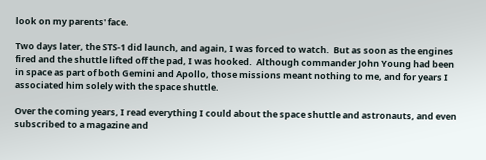look on my parents' face.

Two days later, the STS-1 did launch, and again, I was forced to watch.  But as soon as the engines fired and the shuttle lifted off the pad, I was hooked.  Although commander John Young had been in space as part of both Gemini and Apollo, those missions meant nothing to me, and for years I associated him solely with the space shuttle.

Over the coming years, I read everything I could about the space shuttle and astronauts, and even subscribed to a magazine and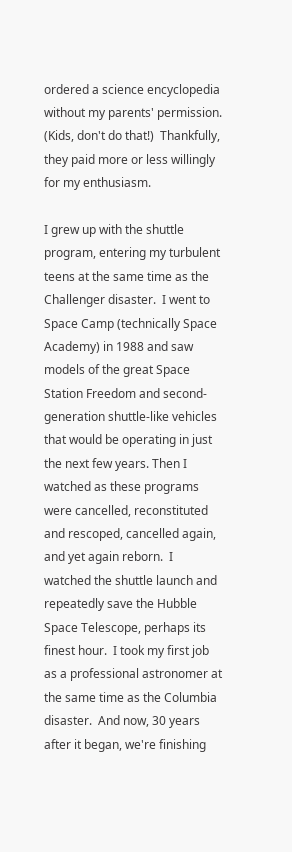ordered a science encyclopedia without my parents' permission. (Kids, don't do that!)  Thankfully, they paid more or less willingly for my enthusiasm.

I grew up with the shuttle program, entering my turbulent teens at the same time as the Challenger disaster.  I went to Space Camp (technically Space Academy) in 1988 and saw models of the great Space Station Freedom and second-generation shuttle-like vehicles that would be operating in just the next few years. Then I watched as these programs were cancelled, reconstituted and rescoped, cancelled again, and yet again reborn.  I watched the shuttle launch and repeatedly save the Hubble Space Telescope, perhaps its finest hour.  I took my first job as a professional astronomer at the same time as the Columbia disaster.  And now, 30 years after it began, we're finishing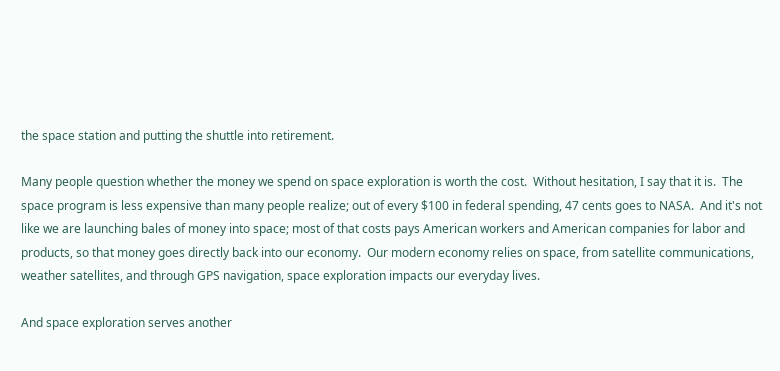the space station and putting the shuttle into retirement.

Many people question whether the money we spend on space exploration is worth the cost.  Without hesitation, I say that it is.  The space program is less expensive than many people realize; out of every $100 in federal spending, 47 cents goes to NASA.  And it's not like we are launching bales of money into space; most of that costs pays American workers and American companies for labor and products, so that money goes directly back into our economy.  Our modern economy relies on space, from satellite communications, weather satellites, and through GPS navigation, space exploration impacts our everyday lives.

And space exploration serves another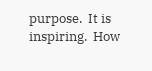purpose.  It is inspiring.  How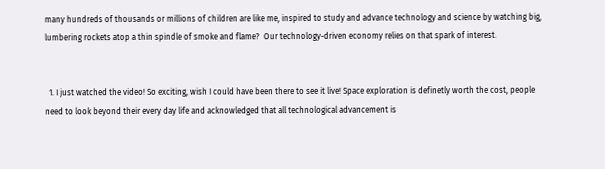many hundreds of thousands or millions of children are like me, inspired to study and advance technology and science by watching big, lumbering rockets atop a thin spindle of smoke and flame?  Our technology-driven economy relies on that spark of interest.


  1. I just watched the video! So exciting, wish I could have been there to see it live! Space exploration is definetly worth the cost, people need to look beyond their every day life and acknowledged that all technological advancement is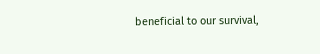beneficial to our survival,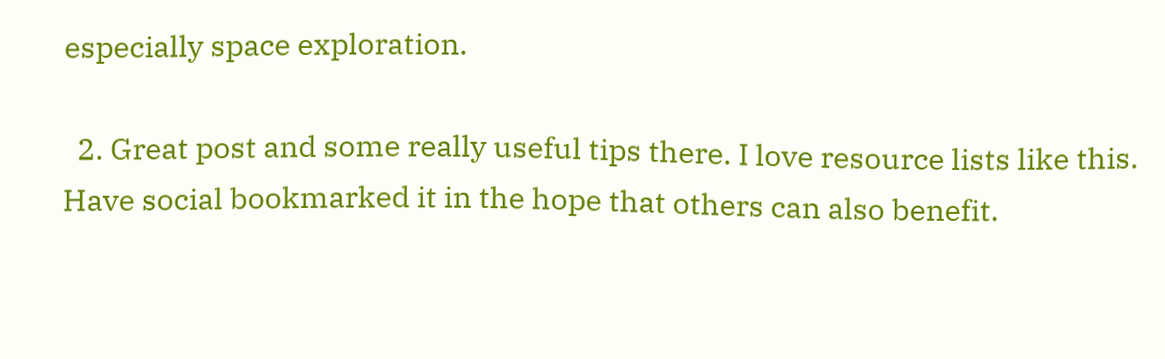especially space exploration.

  2. Great post and some really useful tips there. I love resource lists like this. Have social bookmarked it in the hope that others can also benefit.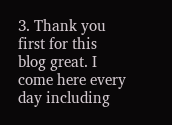3. Thank you first for this blog great. I come here every day including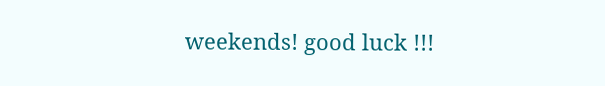weekends! good luck !!!